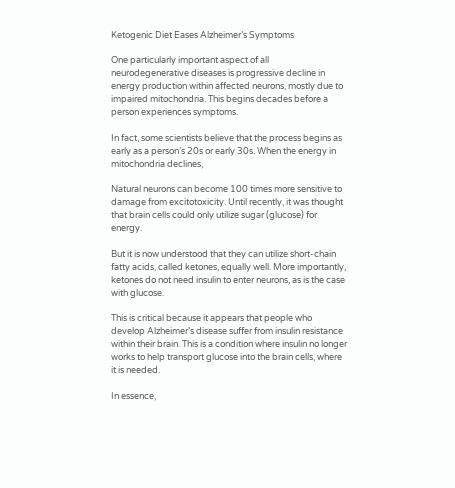Ketogenic Diet Eases Alzheimer’s Symptoms

One particularly important aspect of all neurodegenerative diseases is progressive decline in energy production within affected neurons, mostly due to impaired mitochondria. This begins decades before a person experiences symptoms.

In fact, some scientists believe that the process begins as early as a person’s 20s or early 30s. When the energy in mitochondria declines,

Natural neurons can become 100 times more sensitive to damage from excitotoxicity. Until recently, it was thought that brain cells could only utilize sugar (glucose) for energy.

But it is now understood that they can utilize short-chain fatty acids, called ketones, equally well. More importantly, ketones do not need insulin to enter neurons, as is the case with glucose.

This is critical because it appears that people who develop Alzheimer’s disease suffer from insulin resistance within their brain. This is a condition where insulin no longer works to help transport glucose into the brain cells, where it is needed.

In essence,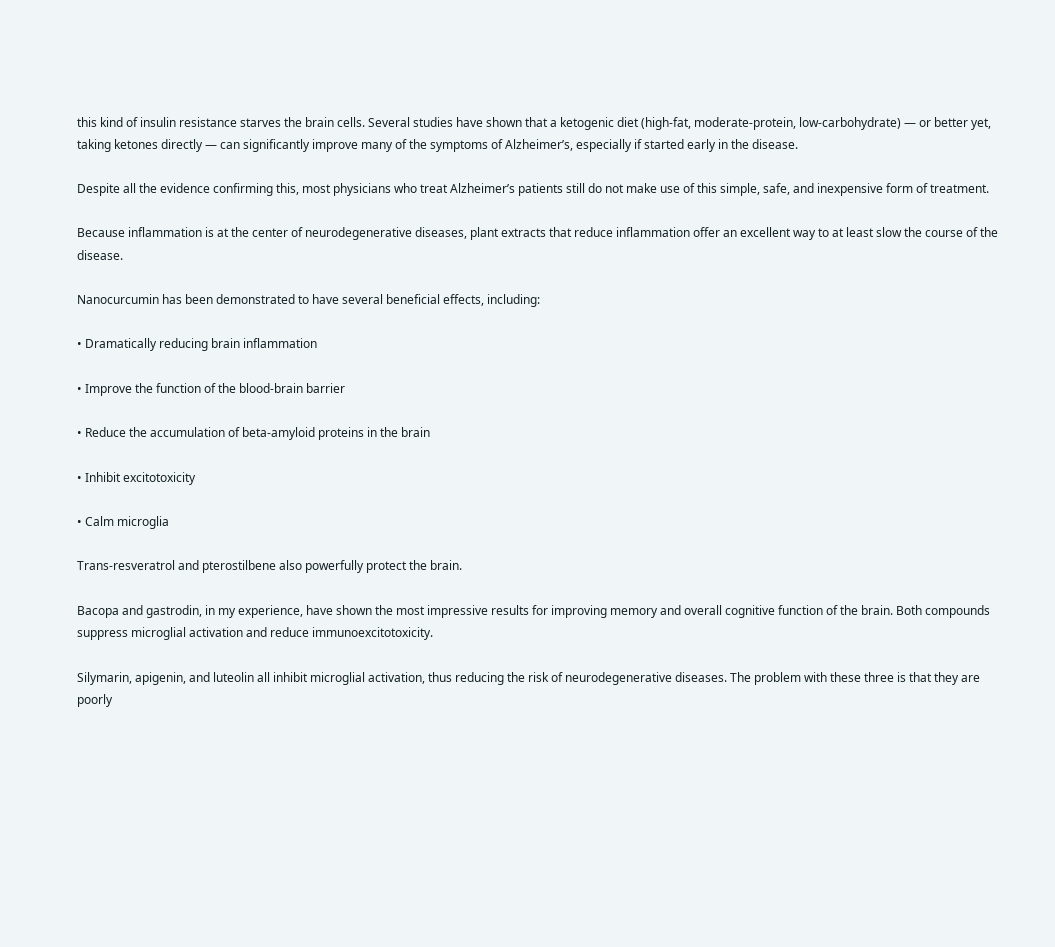this kind of insulin resistance starves the brain cells. Several studies have shown that a ketogenic diet (high-fat, moderate-protein, low-carbohydrate) — or better yet, taking ketones directly — can significantly improve many of the symptoms of Alzheimer’s, especially if started early in the disease.

Despite all the evidence confirming this, most physicians who treat Alzheimer’s patients still do not make use of this simple, safe, and inexpensive form of treatment.

Because inflammation is at the center of neurodegenerative diseases, plant extracts that reduce inflammation offer an excellent way to at least slow the course of the disease.

Nanocurcumin has been demonstrated to have several beneficial effects, including:

• Dramatically reducing brain inflammation

• Improve the function of the blood-brain barrier

• Reduce the accumulation of beta-amyloid proteins in the brain

• Inhibit excitotoxicity

• Calm microglia

Trans-resveratrol and pterostilbene also powerfully protect the brain.

Bacopa and gastrodin, in my experience, have shown the most impressive results for improving memory and overall cognitive function of the brain. Both compounds suppress microglial activation and reduce immunoexcitotoxicity.

Silymarin, apigenin, and luteolin all inhibit microglial activation, thus reducing the risk of neurodegenerative diseases. The problem with these three is that they are poorly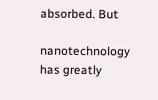absorbed. But

nanotechnology has greatly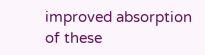improved absorption of these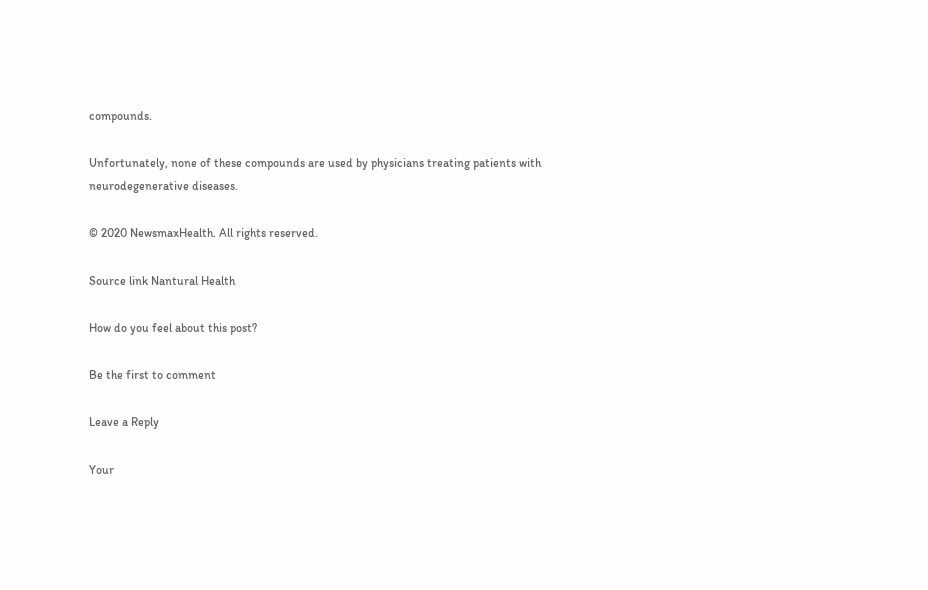compounds.

Unfortunately, none of these compounds are used by physicians treating patients with neurodegenerative diseases.

© 2020 NewsmaxHealth. All rights reserved.

Source link Nantural Health

How do you feel about this post?

Be the first to comment

Leave a Reply

Your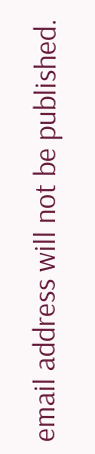email address will not be published.